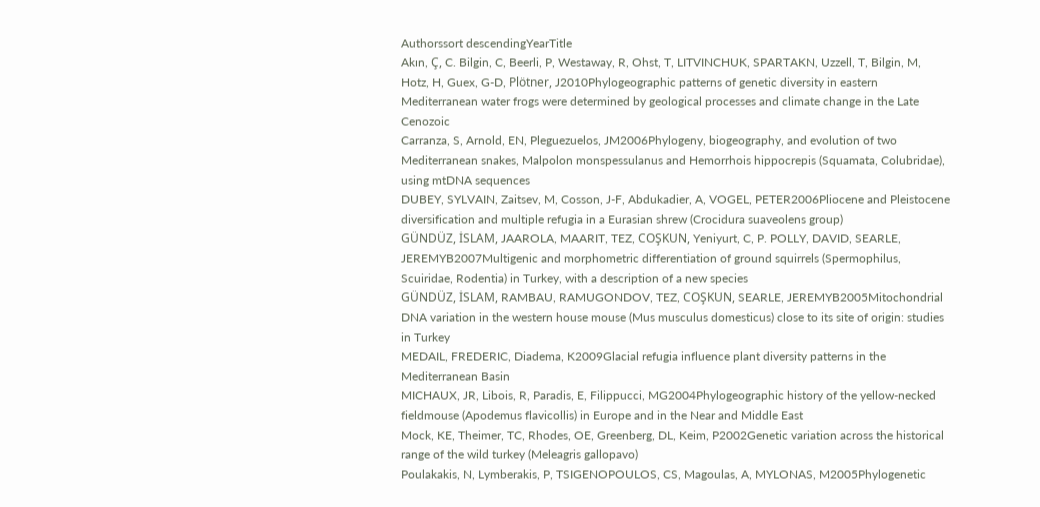Authorssort descendingYearTitle
Akın, Ç, C. Bilgin, C, Beerli, P, Westaway, R, Ohst, T, LITVINCHUK, SPARTAKN, Uzzell, T, Bilgin, M, Hotz, H, Guex, G-D, Plötner, J2010Phylogeographic patterns of genetic diversity in eastern Mediterranean water frogs were determined by geological processes and climate change in the Late Cenozoic
Carranza, S, Arnold, EN, Pleguezuelos, JM2006Phylogeny, biogeography, and evolution of two Mediterranean snakes, Malpolon monspessulanus and Hemorrhois hippocrepis (Squamata, Colubridae), using mtDNA sequences
DUBEY, SYLVAIN, Zaitsev, M, Cosson, J-F, Abdukadier, A, VOGEL, PETER2006Pliocene and Pleistocene diversification and multiple refugia in a Eurasian shrew (Crocidura suaveolens group)
GÜNDÜZ, İSLAM, JAAROLA, MAARIT, TEZ, COŞKUN, Yeniyurt, C, P. POLLY, DAVID, SEARLE, JEREMYB2007Multigenic and morphometric differentiation of ground squirrels (Spermophilus, Scuiridae, Rodentia) in Turkey, with a description of a new species
GÜNDÜZ, İSLAM, RAMBAU, RAMUGONDOV, TEZ, COŞKUN, SEARLE, JEREMYB2005Mitochondrial DNA variation in the western house mouse (Mus musculus domesticus) close to its site of origin: studies in Turkey
MEDAIL, FREDERIC, Diadema, K2009Glacial refugia influence plant diversity patterns in the Mediterranean Basin
MICHAUX, JR, Libois, R, Paradis, E, Filippucci, MG2004Phylogeographic history of the yellow-necked fieldmouse (Apodemus flavicollis) in Europe and in the Near and Middle East
Mock, KE, Theimer, TC, Rhodes, OE, Greenberg, DL, Keim, P2002Genetic variation across the historical range of the wild turkey (Meleagris gallopavo)
Poulakakis, N, Lymberakis, P, TSIGENOPOULOS, CS, Magoulas, A, MYLONAS, M2005Phylogenetic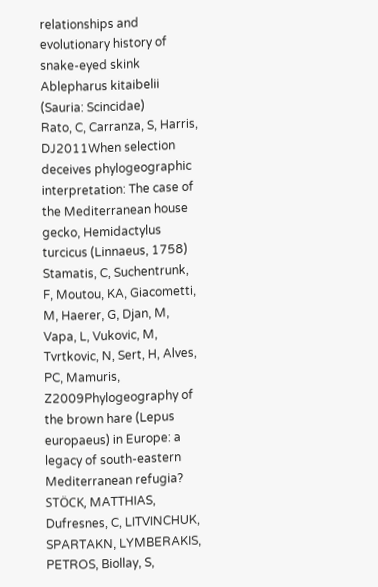relationships and evolutionary history of snake-eyed skink Ablepharus kitaibelii (Sauria: Scincidae)
Rato, C, Carranza, S, Harris, DJ2011When selection deceives phylogeographic interpretation: The case of the Mediterranean house gecko, Hemidactylus turcicus (Linnaeus, 1758)
Stamatis, C, Suchentrunk, F, Moutou, KA, Giacometti, M, Haerer, G, Djan, M, Vapa, L, Vukovic, M, Tvrtkovic, N, Sert, H, Alves, PC, Mamuris, Z2009Phylogeography of the brown hare (Lepus europaeus) in Europe: a legacy of south-eastern Mediterranean refugia?
STÖCK, MATTHIAS, Dufresnes, C, LITVINCHUK, SPARTAKN, LYMBERAKIS, PETROS, Biollay, S,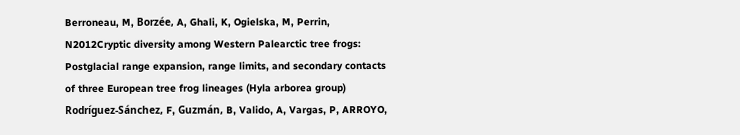Berroneau, M, Borzée, A, Ghali, K, Ogielska, M, Perrin, N2012Cryptic diversity among Western Palearctic tree frogs: Postglacial range expansion, range limits, and secondary contacts of three European tree frog lineages (Hyla arborea group)
Rodríguez-Sánchez, F, Guzmán, B, Valido, A, Vargas, P, ARROYO,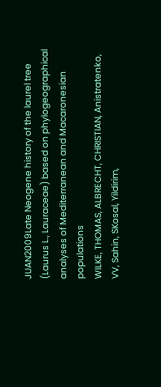JUAN2009Late Neogene history of the laurel tree (Laurus L., Lauraceae) based on phylogeographical analyses of Mediterranean and Macaronesian populations
WILKE, THOMAS, ALBRECHT, CHRISTIAN, Anistratenko, VV, Sahin, SKosal, Yildirim,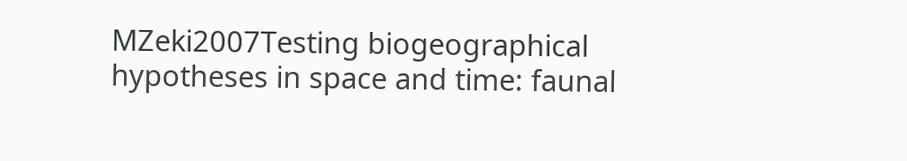MZeki2007Testing biogeographical hypotheses in space and time: faunal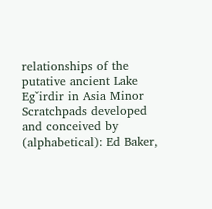relationships of the putative ancient Lake Egˇirdir in Asia Minor
Scratchpads developed and conceived by (alphabetical): Ed Baker,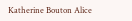Katherine Bouton Alice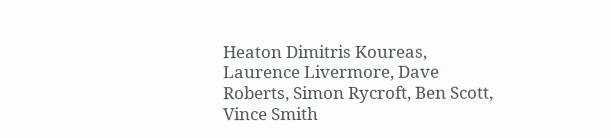Heaton Dimitris Koureas, Laurence Livermore, Dave Roberts, Simon Rycroft, Ben Scott, Vince Smith